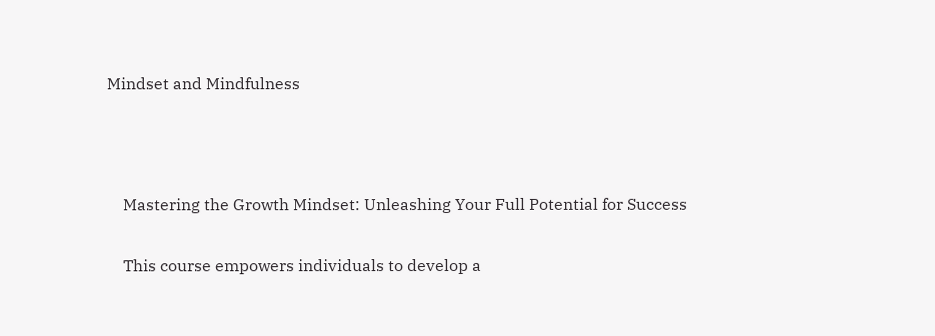Mindset and Mindfulness



    Mastering the Growth Mindset: Unleashing Your Full Potential for Success

    This course empowers individuals to develop a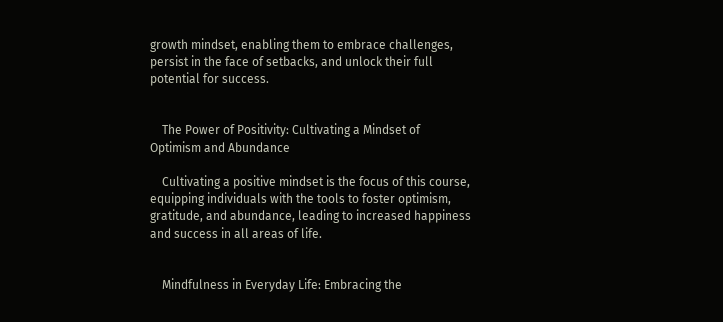growth mindset, enabling them to embrace challenges, persist in the face of setbacks, and unlock their full potential for success.


    The Power of Positivity: Cultivating a Mindset of Optimism and Abundance

    Cultivating a positive mindset is the focus of this course, equipping individuals with the tools to foster optimism, gratitude, and abundance, leading to increased happiness and success in all areas of life.


    Mindfulness in Everyday Life: Embracing the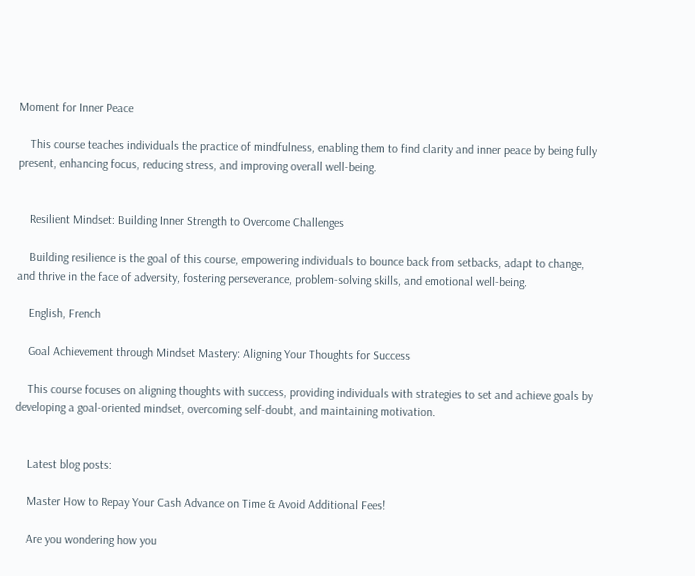Moment for Inner Peace

    This course teaches individuals the practice of mindfulness, enabling them to find clarity and inner peace by being fully present, enhancing focus, reducing stress, and improving overall well-being.


    Resilient Mindset: Building Inner Strength to Overcome Challenges

    Building resilience is the goal of this course, empowering individuals to bounce back from setbacks, adapt to change, and thrive in the face of adversity, fostering perseverance, problem-solving skills, and emotional well-being.

    English, French

    Goal Achievement through Mindset Mastery: Aligning Your Thoughts for Success

    This course focuses on aligning thoughts with success, providing individuals with strategies to set and achieve goals by developing a goal-oriented mindset, overcoming self-doubt, and maintaining motivation.


    Latest blog posts:

    Master How to Repay Your Cash Advance on Time & Avoid Additional Fees!

    Are you wondering how you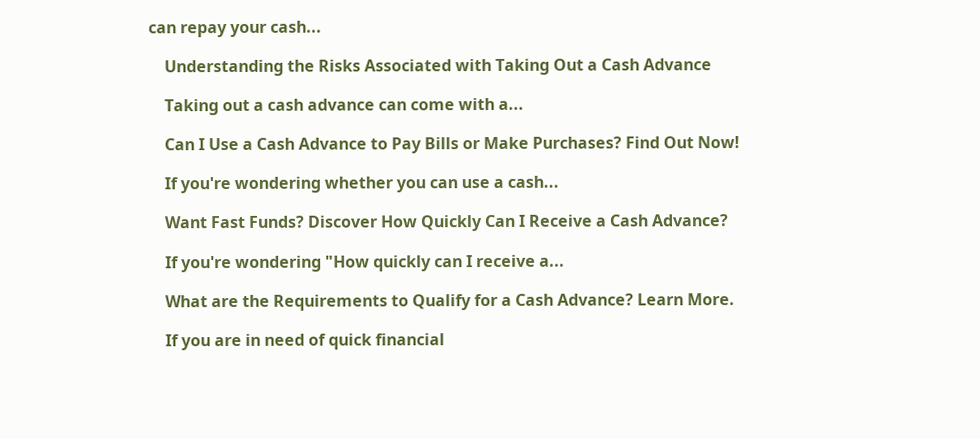can repay your cash...

    Understanding the Risks Associated with Taking Out a Cash Advance

    Taking out a cash advance can come with a...

    Can I Use a Cash Advance to Pay Bills or Make Purchases? Find Out Now!

    If you're wondering whether you can use a cash...

    Want Fast Funds? Discover How Quickly Can I Receive a Cash Advance?

    If you're wondering "How quickly can I receive a...

    What are the Requirements to Qualify for a Cash Advance? Learn More.

    If you are in need of quick financial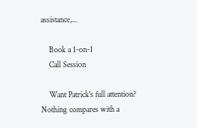assistance,...

    Book a 1-on-1
    Call Session

    Want Patrick's full attention? Nothing compares with a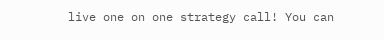live one on one strategy call! You can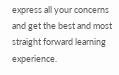express all your concerns and get the best and most straight forward learning experience.